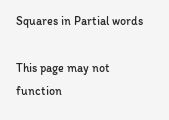Squares in Partial words

This page may not function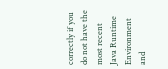correctly if you do not have the most recent Java Runtime Environment and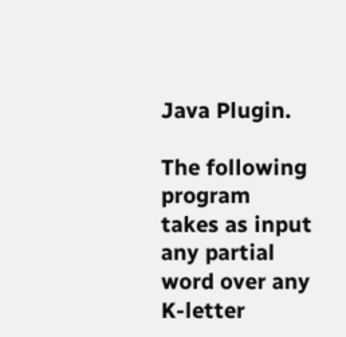Java Plugin.

The following program takes as input any partial word over any K-letter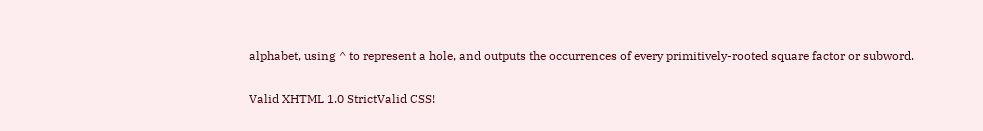alphabet, using ^ to represent a hole, and outputs the occurrences of every primitively-rooted square factor or subword.

Valid XHTML 1.0 StrictValid CSS!